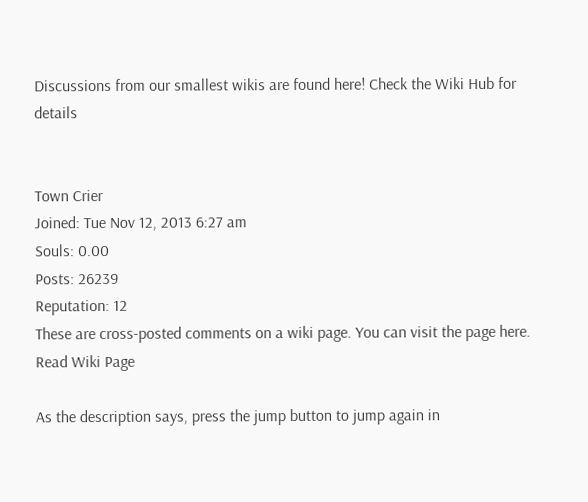Discussions from our smallest wikis are found here! Check the Wiki Hub for details


Town Crier
Joined: Tue Nov 12, 2013 6:27 am
Souls: 0.00
Posts: 26239
Reputation: 12
These are cross-posted comments on a wiki page. You can visit the page here.  Read Wiki Page

As the description says, press the jump button to jump again in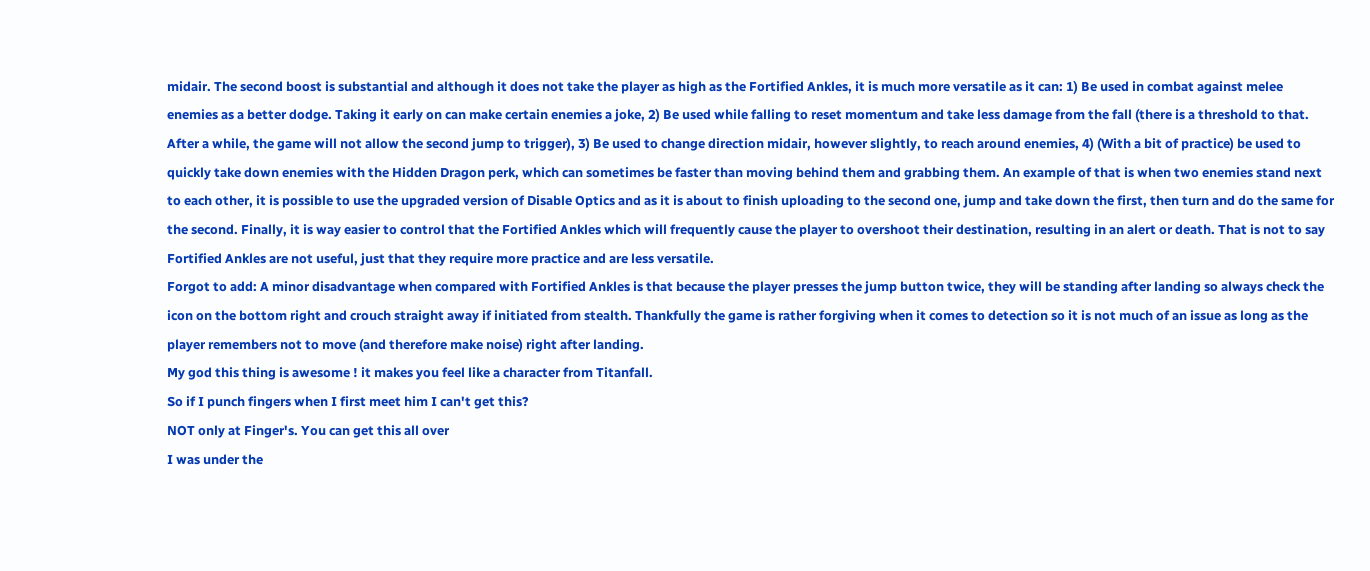midair. The second boost is substantial and although it does not take the player as high as the Fortified Ankles, it is much more versatile as it can: 1) Be used in combat against melee enemies as a better dodge. Taking it early on can make certain enemies a joke, 2) Be used while falling to reset momentum and take less damage from the fall (there is a threshold to that. After a while, the game will not allow the second jump to trigger), 3) Be used to change direction midair, however slightly, to reach around enemies, 4) (With a bit of practice) be used to quickly take down enemies with the Hidden Dragon perk, which can sometimes be faster than moving behind them and grabbing them. An example of that is when two enemies stand next to each other, it is possible to use the upgraded version of Disable Optics and as it is about to finish uploading to the second one, jump and take down the first, then turn and do the same for the second. Finally, it is way easier to control that the Fortified Ankles which will frequently cause the player to overshoot their destination, resulting in an alert or death. That is not to say Fortified Ankles are not useful, just that they require more practice and are less versatile.
Forgot to add: A minor disadvantage when compared with Fortified Ankles is that because the player presses the jump button twice, they will be standing after landing so always check the icon on the bottom right and crouch straight away if initiated from stealth. Thankfully the game is rather forgiving when it comes to detection so it is not much of an issue as long as the player remembers not to move (and therefore make noise) right after landing.
My god this thing is awesome ! it makes you feel like a character from Titanfall.
So if I punch fingers when I first meet him I can't get this?
NOT only at Finger's. You can get this all over
I was under the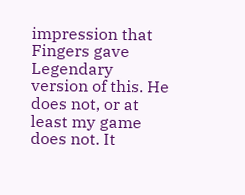impression that Fingers gave Legendary version of this. He does not, or at least my game does not. It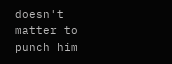doesn't matter to punch him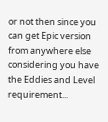or not then since you can get Epic version from anywhere else considering you have the Eddies and Level requirement...